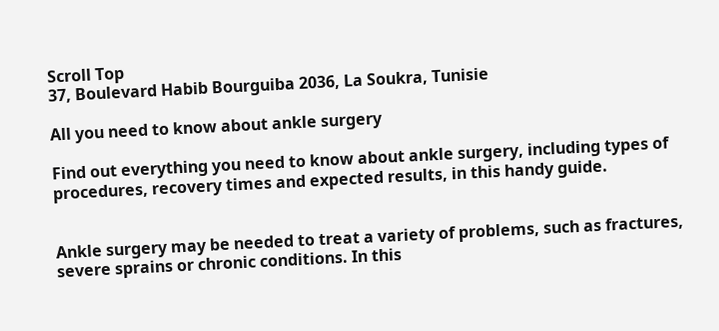Scroll Top
37, Boulevard Habib Bourguiba 2036, La Soukra, Tunisie

All you need to know about ankle surgery

Find out everything you need to know about ankle surgery, including types of procedures, recovery times and expected results, in this handy guide.


Ankle surgery may be needed to treat a variety of problems, such as fractures, severe sprains or chronic conditions. In this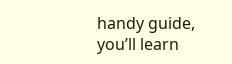handy guide, you’ll learn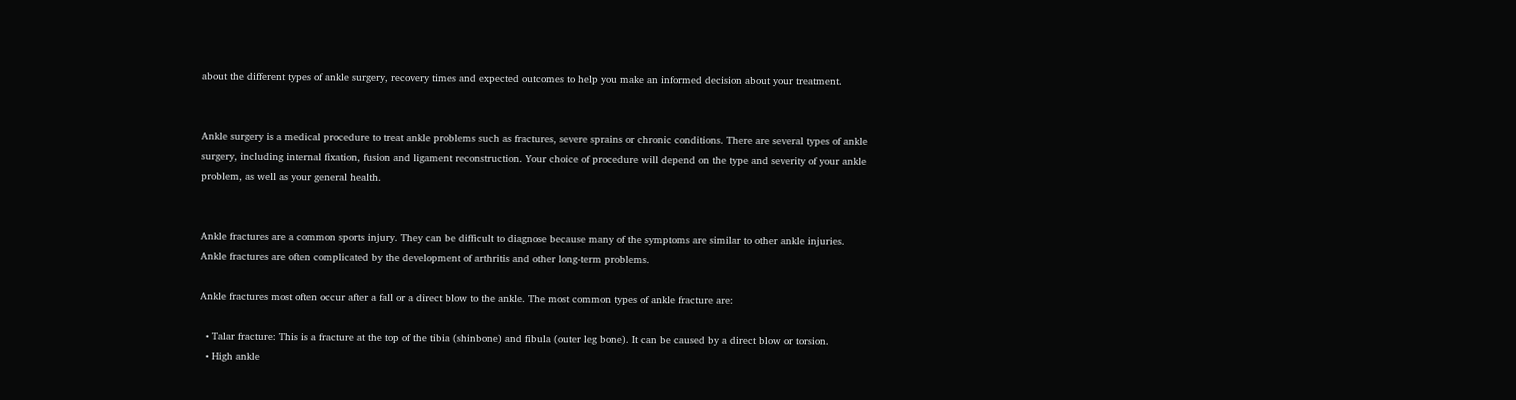about the different types of ankle surgery, recovery times and expected outcomes to help you make an informed decision about your treatment.


Ankle surgery is a medical procedure to treat ankle problems such as fractures, severe sprains or chronic conditions. There are several types of ankle surgery, including internal fixation, fusion and ligament reconstruction. Your choice of procedure will depend on the type and severity of your ankle problem, as well as your general health.


Ankle fractures are a common sports injury. They can be difficult to diagnose because many of the symptoms are similar to other ankle injuries. Ankle fractures are often complicated by the development of arthritis and other long-term problems.

Ankle fractures most often occur after a fall or a direct blow to the ankle. The most common types of ankle fracture are:

  • Talar fracture: This is a fracture at the top of the tibia (shinbone) and fibula (outer leg bone). It can be caused by a direct blow or torsion.
  • High ankle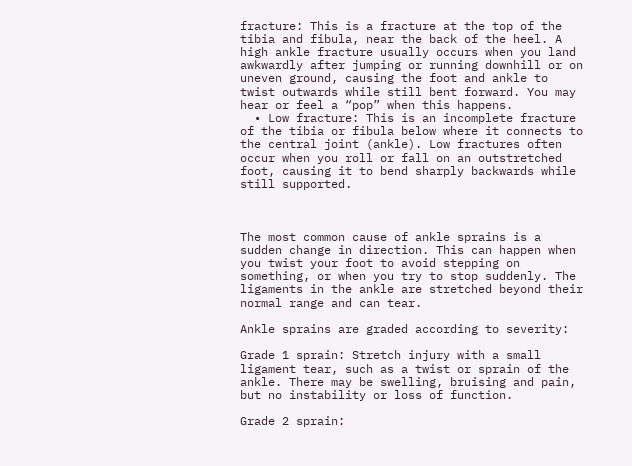fracture: This is a fracture at the top of the tibia and fibula, near the back of the heel. A high ankle fracture usually occurs when you land awkwardly after jumping or running downhill or on uneven ground, causing the foot and ankle to twist outwards while still bent forward. You may hear or feel a “pop” when this happens.
  • Low fracture: This is an incomplete fracture of the tibia or fibula below where it connects to the central joint (ankle). Low fractures often occur when you roll or fall on an outstretched foot, causing it to bend sharply backwards while still supported.



The most common cause of ankle sprains is a sudden change in direction. This can happen when you twist your foot to avoid stepping on something, or when you try to stop suddenly. The ligaments in the ankle are stretched beyond their normal range and can tear.

Ankle sprains are graded according to severity:

Grade 1 sprain: Stretch injury with a small ligament tear, such as a twist or sprain of the ankle. There may be swelling, bruising and pain, but no instability or loss of function.

Grade 2 sprain: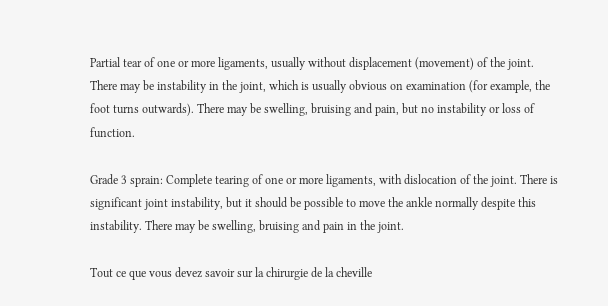Partial tear of one or more ligaments, usually without displacement (movement) of the joint. There may be instability in the joint, which is usually obvious on examination (for example, the foot turns outwards). There may be swelling, bruising and pain, but no instability or loss of function.

Grade 3 sprain: Complete tearing of one or more ligaments, with dislocation of the joint. There is significant joint instability, but it should be possible to move the ankle normally despite this instability. There may be swelling, bruising and pain in the joint.

Tout ce que vous devez savoir sur la chirurgie de la cheville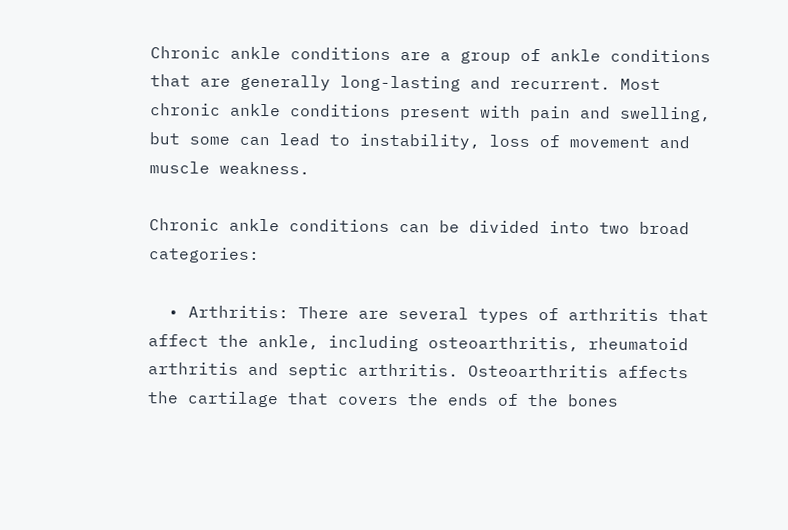Chronic ankle conditions are a group of ankle conditions that are generally long-lasting and recurrent. Most chronic ankle conditions present with pain and swelling, but some can lead to instability, loss of movement and muscle weakness.

Chronic ankle conditions can be divided into two broad categories:

  • Arthritis: There are several types of arthritis that affect the ankle, including osteoarthritis, rheumatoid arthritis and septic arthritis. Osteoarthritis affects the cartilage that covers the ends of the bones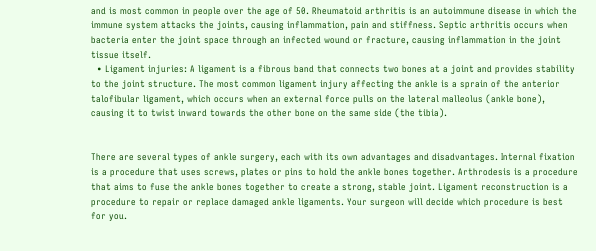and is most common in people over the age of 50. Rheumatoid arthritis is an autoimmune disease in which the immune system attacks the joints, causing inflammation, pain and stiffness. Septic arthritis occurs when bacteria enter the joint space through an infected wound or fracture, causing inflammation in the joint tissue itself.
  • Ligament injuries: A ligament is a fibrous band that connects two bones at a joint and provides stability to the joint structure. The most common ligament injury affecting the ankle is a sprain of the anterior talofibular ligament, which occurs when an external force pulls on the lateral malleolus (ankle bone), causing it to twist inward towards the other bone on the same side (the tibia).


There are several types of ankle surgery, each with its own advantages and disadvantages. Internal fixation is a procedure that uses screws, plates or pins to hold the ankle bones together. Arthrodesis is a procedure that aims to fuse the ankle bones together to create a strong, stable joint. Ligament reconstruction is a procedure to repair or replace damaged ankle ligaments. Your surgeon will decide which procedure is best for you.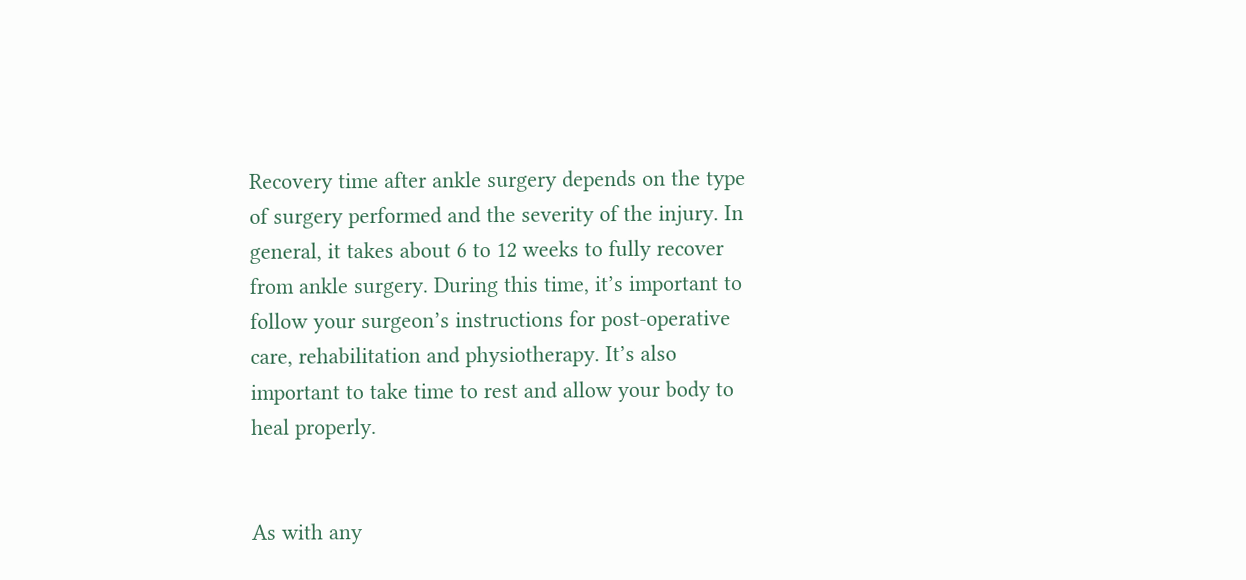Recovery time after ankle surgery depends on the type of surgery performed and the severity of the injury. In general, it takes about 6 to 12 weeks to fully recover from ankle surgery. During this time, it’s important to follow your surgeon’s instructions for post-operative care, rehabilitation and physiotherapy. It’s also important to take time to rest and allow your body to heal properly.


As with any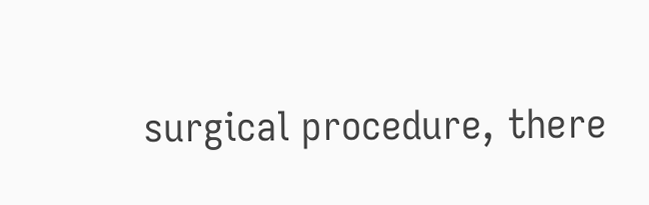surgical procedure, there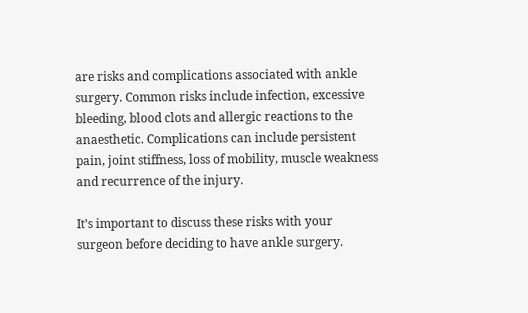are risks and complications associated with ankle surgery. Common risks include infection, excessive bleeding, blood clots and allergic reactions to the anaesthetic. Complications can include persistent pain, joint stiffness, loss of mobility, muscle weakness and recurrence of the injury.

It’s important to discuss these risks with your surgeon before deciding to have ankle surgery.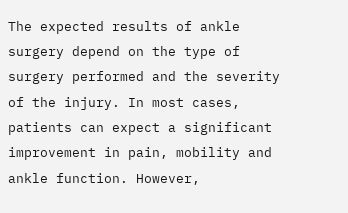The expected results of ankle surgery depend on the type of surgery performed and the severity of the injury. In most cases, patients can expect a significant improvement in pain, mobility and ankle function. However,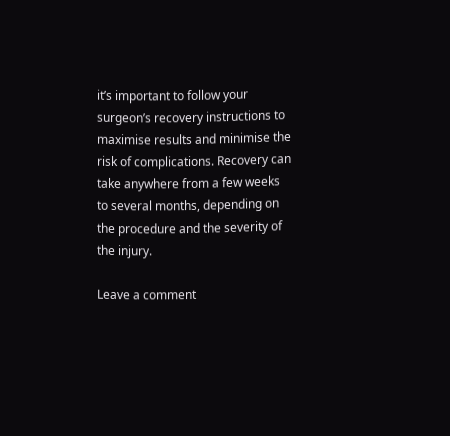it’s important to follow your surgeon’s recovery instructions to maximise results and minimise the risk of complications. Recovery can take anywhere from a few weeks to several months, depending on the procedure and the severity of the injury.

Leave a comment